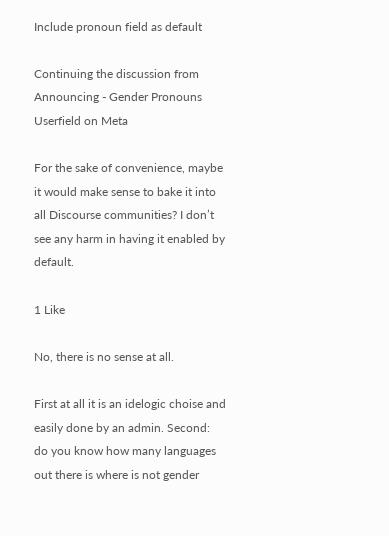Include pronoun field as default

Continuing the discussion from Announcing - Gender Pronouns Userfield on Meta

For the sake of convenience, maybe it would make sense to bake it into all Discourse communities? I don’t see any harm in having it enabled by default.

1 Like

No, there is no sense at all.

First at all it is an idelogic choise and easily done by an admin. Second: do you know how many languages out there is where is not gender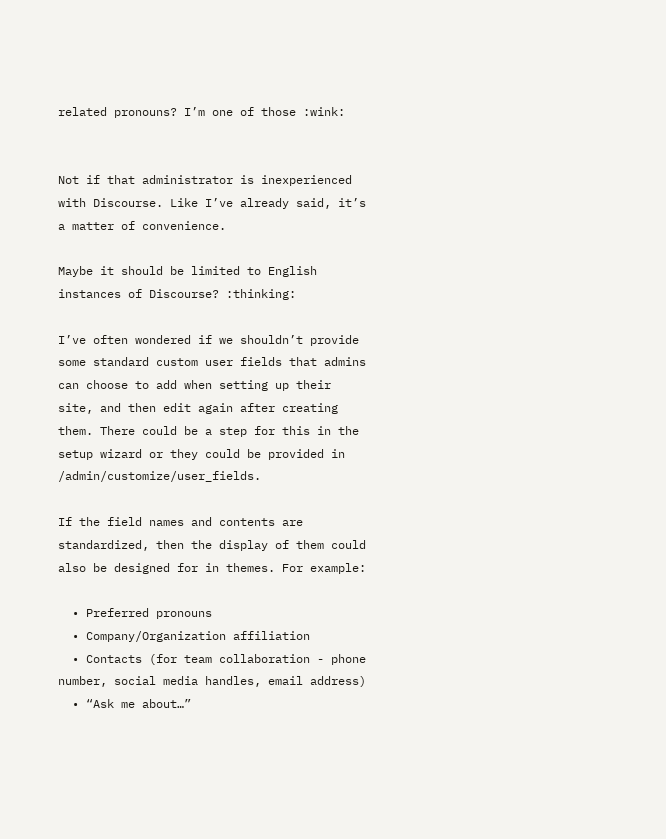related pronouns? I’m one of those :wink:


Not if that administrator is inexperienced with Discourse. Like I’ve already said, it’s a matter of convenience.

Maybe it should be limited to English instances of Discourse? :thinking:

I’ve often wondered if we shouldn’t provide some standard custom user fields that admins can choose to add when setting up their site, and then edit again after creating them. There could be a step for this in the setup wizard or they could be provided in /admin/customize/user_fields.

If the field names and contents are standardized, then the display of them could also be designed for in themes. For example:

  • Preferred pronouns
  • Company/Organization affiliation
  • Contacts (for team collaboration - phone number, social media handles, email address)
  • “Ask me about…”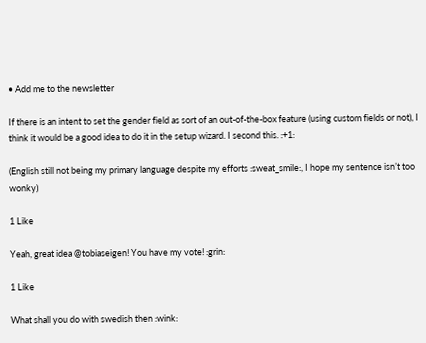• Add me to the newsletter

If there is an intent to set the gender field as sort of an out-of-the-box feature (using custom fields or not), I think it would be a good idea to do it in the setup wizard. I second this. :+1:

(English still not being my primary language despite my efforts :sweat_smile:, I hope my sentence isn’t too wonky)

1 Like

Yeah, great idea @tobiaseigen! You have my vote! :grin:

1 Like

What shall you do with swedish then :wink: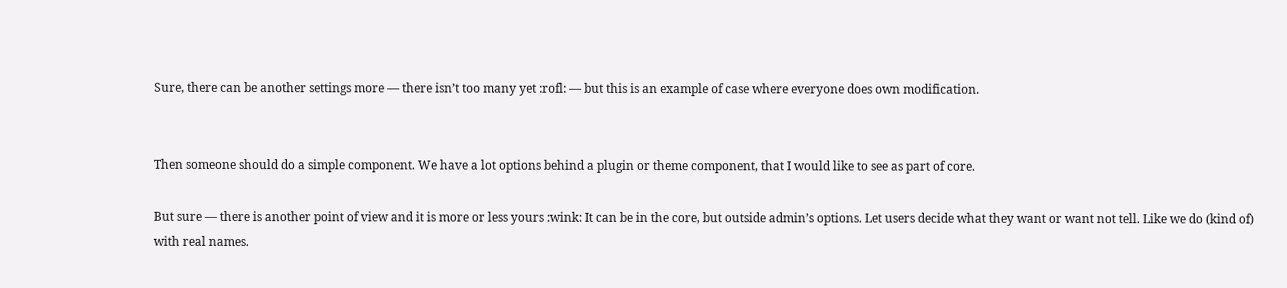Sure, there can be another settings more — there isn’t too many yet :rofl: — but this is an example of case where everyone does own modification.


Then someone should do a simple component. We have a lot options behind a plugin or theme component, that I would like to see as part of core.

But sure — there is another point of view and it is more or less yours :wink: It can be in the core, but outside admin’s options. Let users decide what they want or want not tell. Like we do (kind of) with real names.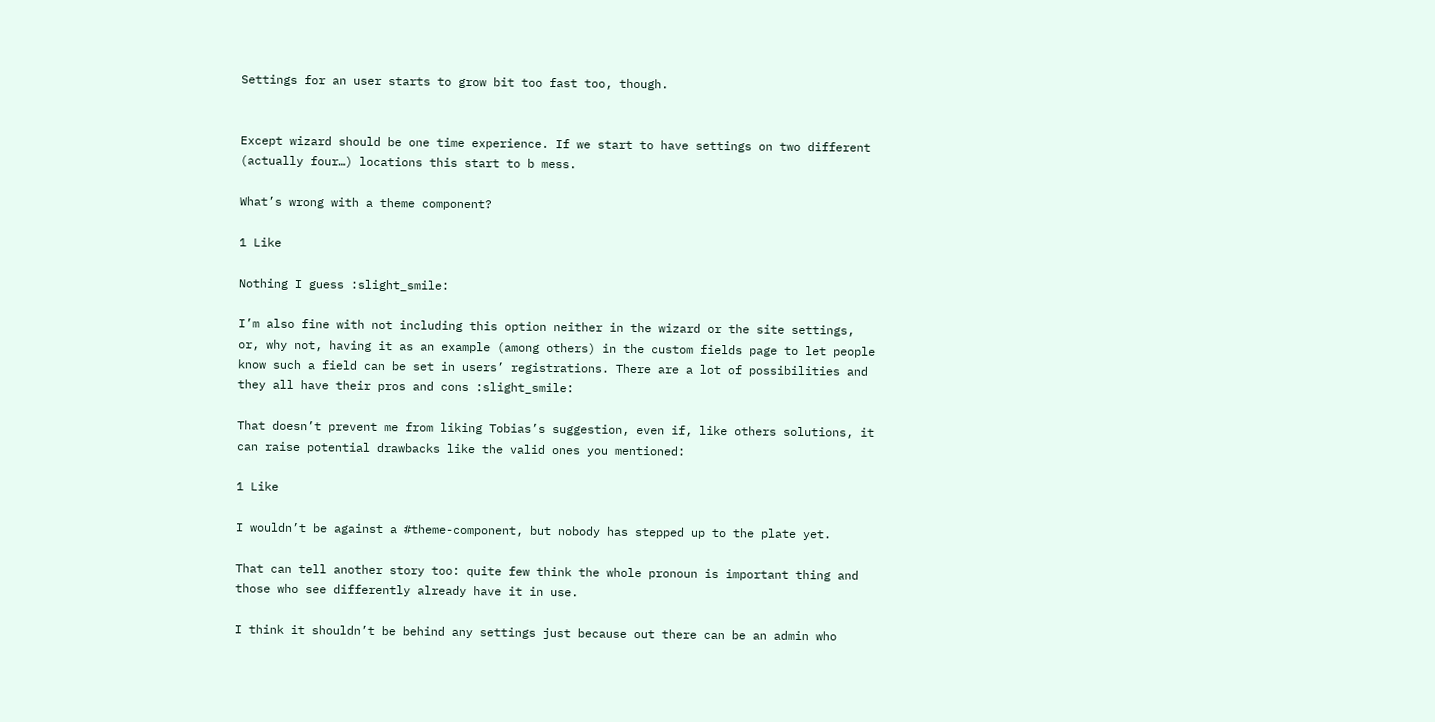Settings for an user starts to grow bit too fast too, though.


Except wizard should be one time experience. If we start to have settings on two different (actually four…) locations this start to b mess.

What’s wrong with a theme component?

1 Like

Nothing I guess :slight_smile:

I’m also fine with not including this option neither in the wizard or the site settings, or, why not, having it as an example (among others) in the custom fields page to let people know such a field can be set in users’ registrations. There are a lot of possibilities and they all have their pros and cons :slight_smile:

That doesn’t prevent me from liking Tobias’s suggestion, even if, like others solutions, it can raise potential drawbacks like the valid ones you mentioned:

1 Like

I wouldn’t be against a #theme-component, but nobody has stepped up to the plate yet.

That can tell another story too: quite few think the whole pronoun is important thing and those who see differently already have it in use.

I think it shouldn’t be behind any settings just because out there can be an admin who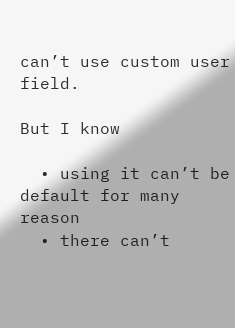can’t use custom user field.

But I know

  • using it can’t be default for many reason
  • there can’t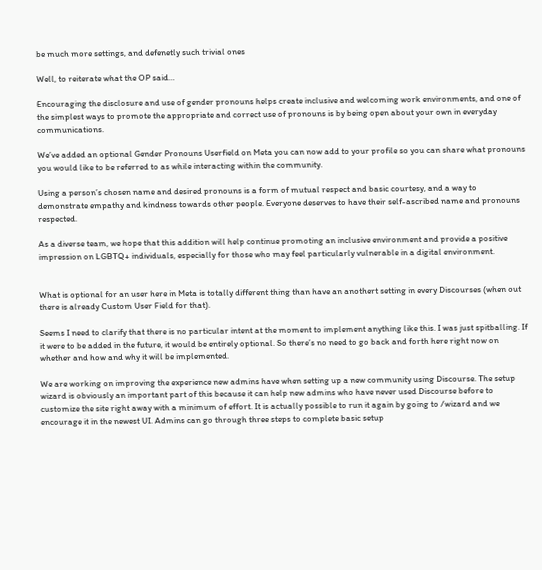be much more settings, and defenetly such trivial ones

Well, to reiterate what the OP said…

Encouraging the disclosure and use of gender pronouns helps create inclusive and welcoming work environments, and one of the simplest ways to promote the appropriate and correct use of pronouns is by being open about your own in everyday communications.

We’ve added an optional Gender Pronouns Userfield on Meta you can now add to your profile so you can share what pronouns you would like to be referred to as while interacting within the community.

Using a person’s chosen name and desired pronouns is a form of mutual respect and basic courtesy, and a way to demonstrate empathy and kindness towards other people. Everyone deserves to have their self-ascribed name and pronouns respected.

As a diverse team, we hope that this addition will help continue promoting an inclusive environment and provide a positive impression on LGBTQ+ individuals, especially for those who may feel particularly vulnerable in a digital environment.


What is optional for an user here in Meta is totally different thing than have an anothert setting in every Discourses (when out there is already Custom User Field for that).

Seems I need to clarify that there is no particular intent at the moment to implement anything like this. I was just spitballing. If it were to be added in the future, it would be entirely optional. So there’s no need to go back and forth here right now on whether and how and why it will be implemented.

We are working on improving the experience new admins have when setting up a new community using Discourse. The setup wizard is obviously an important part of this because it can help new admins who have never used Discourse before to customize the site right away with a minimum of effort. It is actually possible to run it again by going to /wizard and we encourage it in the newest UI. Admins can go through three steps to complete basic setup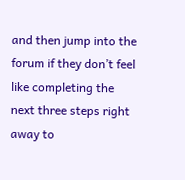and then jump into the forum if they don’t feel like completing the next three steps right away to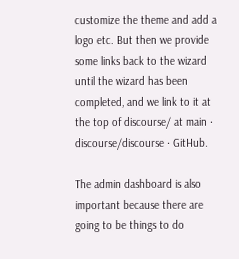customize the theme and add a logo etc. But then we provide some links back to the wizard until the wizard has been completed, and we link to it at the top of discourse/ at main · discourse/discourse · GitHub.

The admin dashboard is also important because there are going to be things to do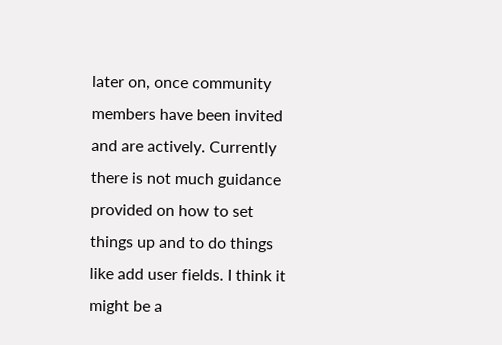later on, once community members have been invited and are actively. Currently there is not much guidance provided on how to set things up and to do things like add user fields. I think it might be a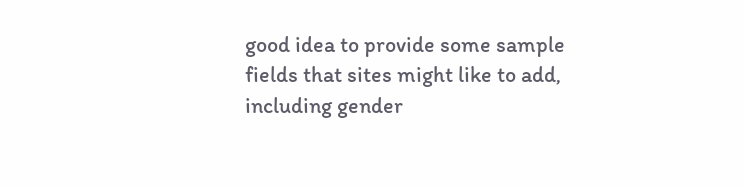good idea to provide some sample fields that sites might like to add, including gender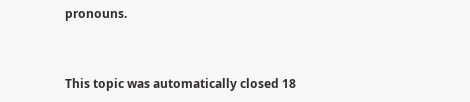pronouns.


This topic was automatically closed 18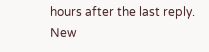hours after the last reply. New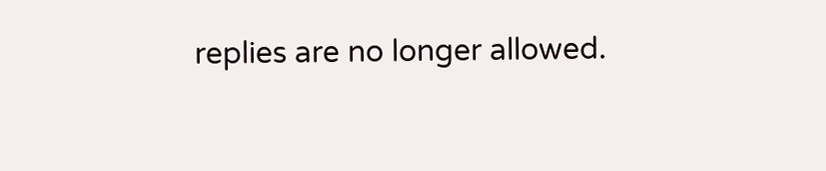replies are no longer allowed.